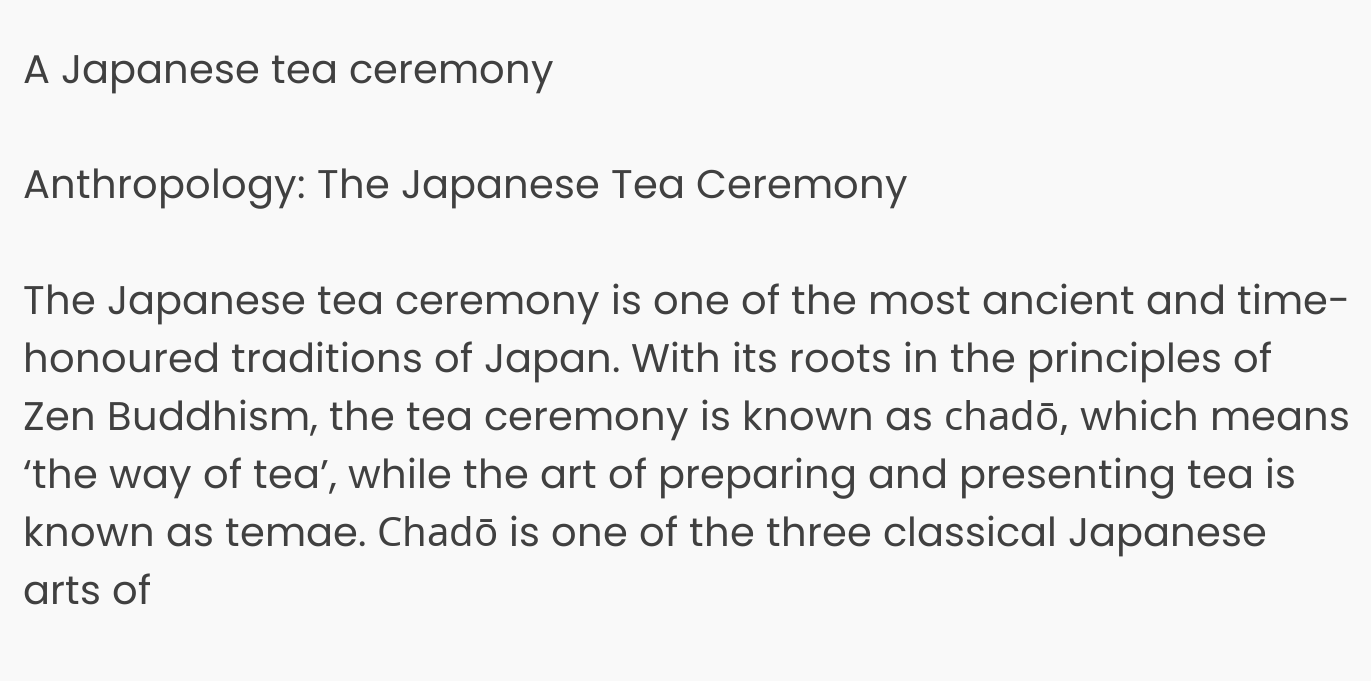A Japanese tea ceremony

Anthropology: The Japanese Tea Ceremony

The Japanese tea ceremony is one of the most ancient and time-honoured traditions of Japan. With its roots in the principles of Zen Buddhism, the tea ceremony is known as chadō, which means ‘the way of tea’, while the art of preparing and presenting tea is known as temae. Chadō is one of the three classical Japanese arts of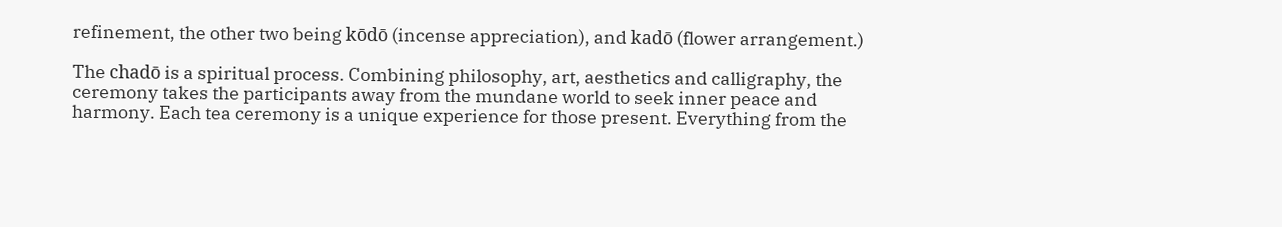refinement, the other two being kōdō (incense appreciation), and kadō (flower arrangement.)

The chadō is a spiritual process. Combining philosophy, art, aesthetics and calligraphy, the ceremony takes the participants away from the mundane world to seek inner peace and harmony. Each tea ceremony is a unique experience for those present. Everything from the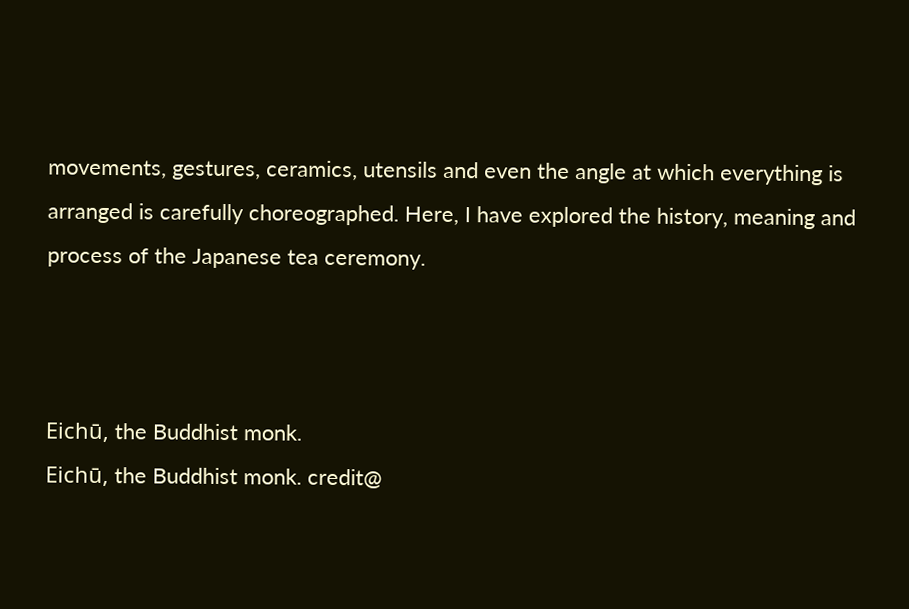movements, gestures, ceramics, utensils and even the angle at which everything is arranged is carefully choreographed. Here, I have explored the history, meaning and process of the Japanese tea ceremony.



Eichū, the Buddhist monk.
Eichū, the Buddhist monk. credit@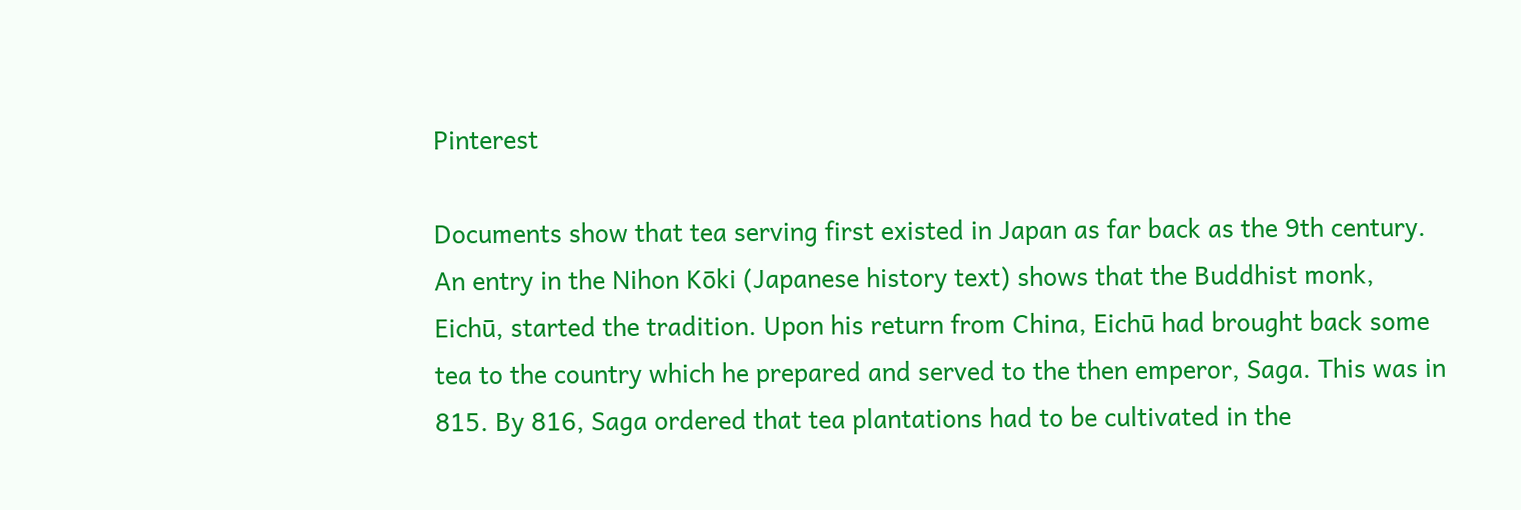Pinterest

Documents show that tea serving first existed in Japan as far back as the 9th century. An entry in the Nihon Kōki (Japanese history text) shows that the Buddhist monk, Eichū, started the tradition. Upon his return from China, Eichū had brought back some tea to the country which he prepared and served to the then emperor, Saga. This was in 815. By 816, Saga ordered that tea plantations had to be cultivated in the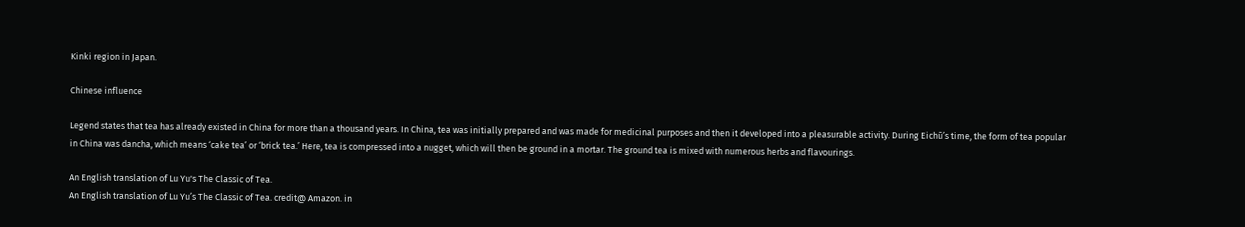Kinki region in Japan.

Chinese influence

Legend states that tea has already existed in China for more than a thousand years. In China, tea was initially prepared and was made for medicinal purposes and then it developed into a pleasurable activity. During Eichū’s time, the form of tea popular in China was dancha, which means ‘cake tea’ or ‘brick tea.’ Here, tea is compressed into a nugget, which will then be ground in a mortar. The ground tea is mixed with numerous herbs and flavourings.

An English translation of Lu Yu's The Classic of Tea.
An English translation of Lu Yu’s The Classic of Tea. credit@ Amazon. in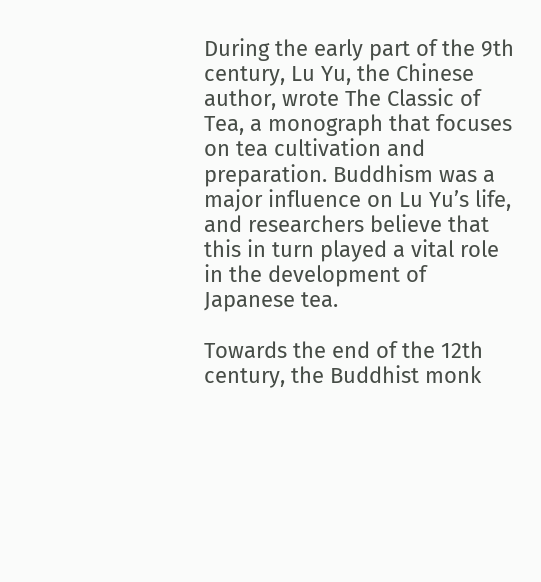During the early part of the 9th century, Lu Yu, the Chinese author, wrote The Classic of Tea, a monograph that focuses on tea cultivation and preparation. Buddhism was a major influence on Lu Yu’s life, and researchers believe that this in turn played a vital role in the development of Japanese tea.

Towards the end of the 12th century, the Buddhist monk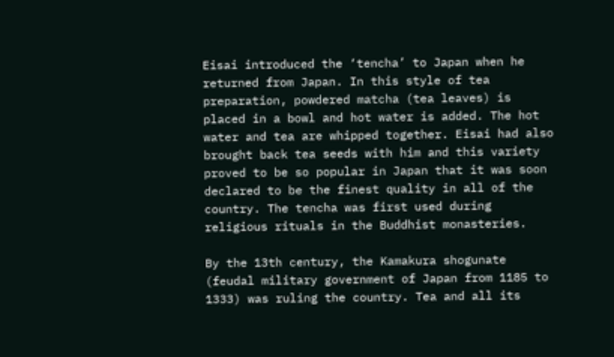Eisai introduced the ‘tencha’ to Japan when he returned from Japan. In this style of tea preparation, powdered matcha (tea leaves) is placed in a bowl and hot water is added. The hot water and tea are whipped together. Eisai had also brought back tea seeds with him and this variety proved to be so popular in Japan that it was soon declared to be the finest quality in all of the country. The tencha was first used during religious rituals in the Buddhist monasteries.

By the 13th century, the Kamakura shogunate (feudal military government of Japan from 1185 to 1333) was ruling the country. Tea and all its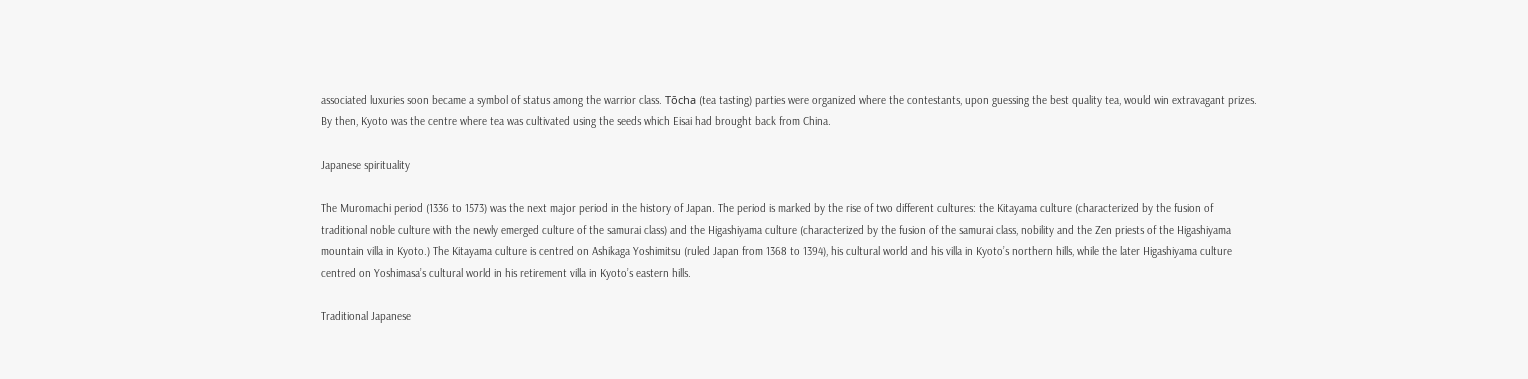associated luxuries soon became a symbol of status among the warrior class. Tōcha (tea tasting) parties were organized where the contestants, upon guessing the best quality tea, would win extravagant prizes. By then, Kyoto was the centre where tea was cultivated using the seeds which Eisai had brought back from China.

Japanese spirituality

The Muromachi period (1336 to 1573) was the next major period in the history of Japan. The period is marked by the rise of two different cultures: the Kitayama culture (characterized by the fusion of traditional noble culture with the newly emerged culture of the samurai class) and the Higashiyama culture (characterized by the fusion of the samurai class, nobility and the Zen priests of the Higashiyama mountain villa in Kyoto.) The Kitayama culture is centred on Ashikaga Yoshimitsu (ruled Japan from 1368 to 1394), his cultural world and his villa in Kyoto’s northern hills, while the later Higashiyama culture centred on Yoshimasa’s cultural world in his retirement villa in Kyoto’s eastern hills.

Traditional Japanese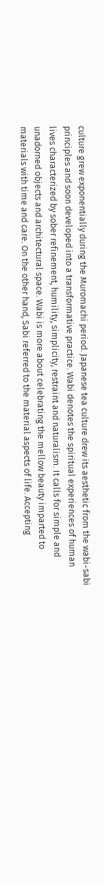culture grew exponentially during the Muromachi period. Japanese tea culture drew its aesthetic from the wabi-sabi principles and soon developed into a transformative practice. Wabi denotes the spiritual experiences of human lives characterized by sober refinement, humility, simplicity, restraint and naturalism. It calls for simple and unadorned objects and architectural space. Wabi is more about celebrating the mellow beauty imparted to materials with time and care. On the other hand, Sabi referred to the material aspects of life. Accepting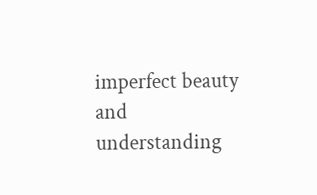imperfect beauty and understanding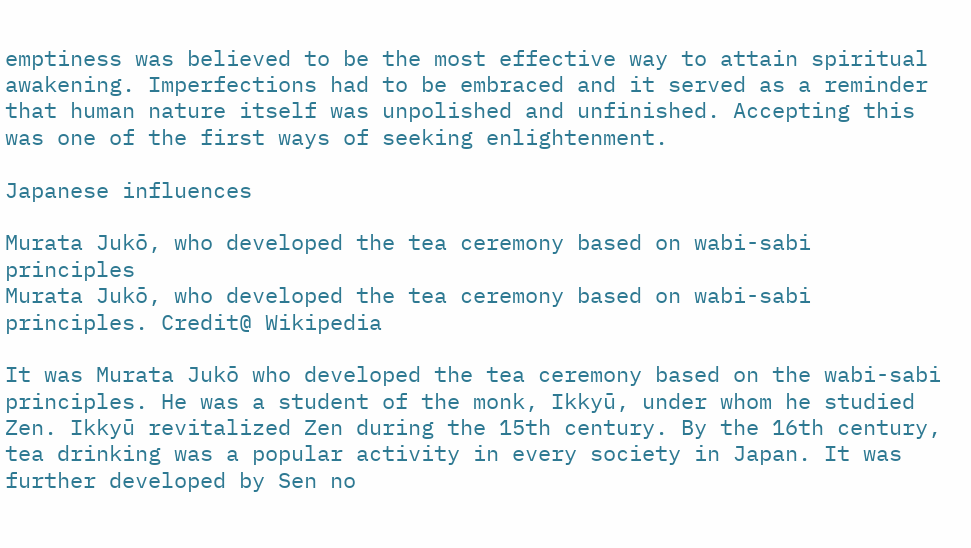emptiness was believed to be the most effective way to attain spiritual awakening. Imperfections had to be embraced and it served as a reminder that human nature itself was unpolished and unfinished. Accepting this was one of the first ways of seeking enlightenment.

Japanese influences

Murata Jukō, who developed the tea ceremony based on wabi-sabi principles
Murata Jukō, who developed the tea ceremony based on wabi-sabi principles. Credit@ Wikipedia

It was Murata Jukō who developed the tea ceremony based on the wabi-sabi principles. He was a student of the monk, Ikkyū, under whom he studied Zen. Ikkyū revitalized Zen during the 15th century. By the 16th century, tea drinking was a popular activity in every society in Japan. It was further developed by Sen no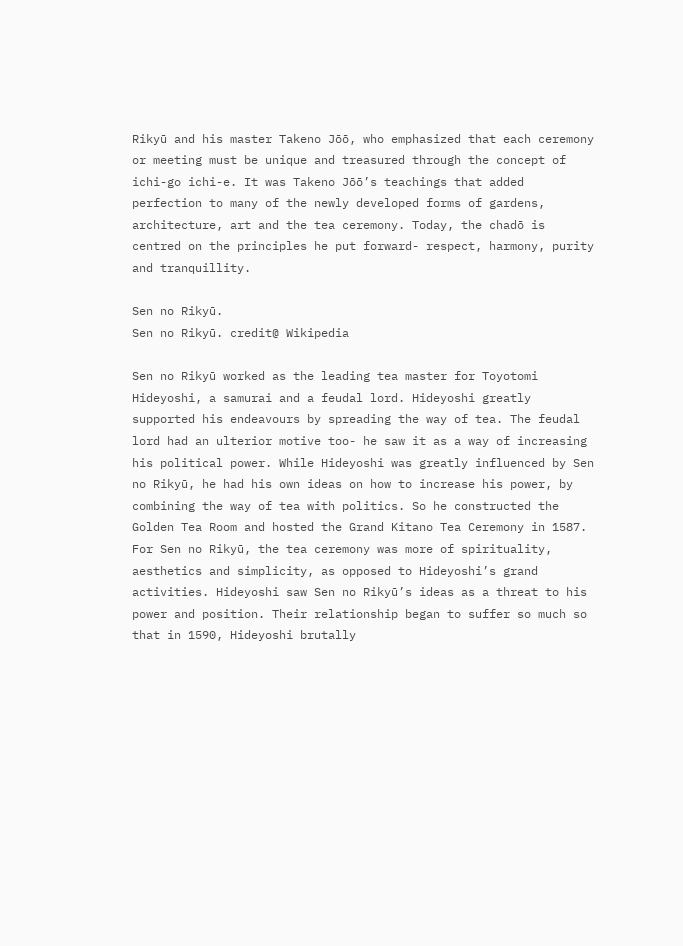Rikyū and his master Takeno Jōō, who emphasized that each ceremony or meeting must be unique and treasured through the concept of ichi-go ichi-e. It was Takeno Jōō’s teachings that added perfection to many of the newly developed forms of gardens, architecture, art and the tea ceremony. Today, the chadō is centred on the principles he put forward- respect, harmony, purity and tranquillity.

Sen no Rikyū.
Sen no Rikyū. credit@ Wikipedia

Sen no Rikyū worked as the leading tea master for Toyotomi Hideyoshi, a samurai and a feudal lord. Hideyoshi greatly supported his endeavours by spreading the way of tea. The feudal lord had an ulterior motive too- he saw it as a way of increasing his political power. While Hideyoshi was greatly influenced by Sen no Rikyū, he had his own ideas on how to increase his power, by combining the way of tea with politics. So he constructed the Golden Tea Room and hosted the Grand Kitano Tea Ceremony in 1587. For Sen no Rikyū, the tea ceremony was more of spirituality, aesthetics and simplicity, as opposed to Hideyoshi’s grand activities. Hideyoshi saw Sen no Rikyū’s ideas as a threat to his power and position. Their relationship began to suffer so much so that in 1590, Hideyoshi brutally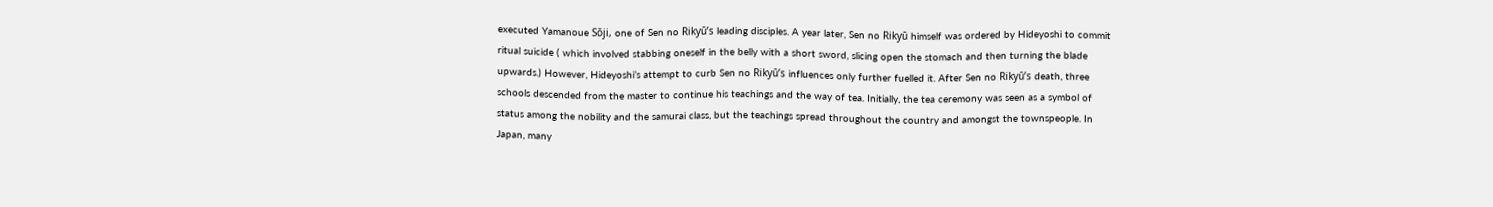executed Yamanoue Sōji, one of Sen no Rikyū’s leading disciples. A year later, Sen no Rikyū himself was ordered by Hideyoshi to commit ritual suicide ( which involved stabbing oneself in the belly with a short sword, slicing open the stomach and then turning the blade upwards.) However, Hideyoshi’s attempt to curb Sen no Rikyū’s influences only further fuelled it. After Sen no Rikyū’s death, three schools descended from the master to continue his teachings and the way of tea. Initially, the tea ceremony was seen as a symbol of status among the nobility and the samurai class, but the teachings spread throughout the country and amongst the townspeople. In Japan, many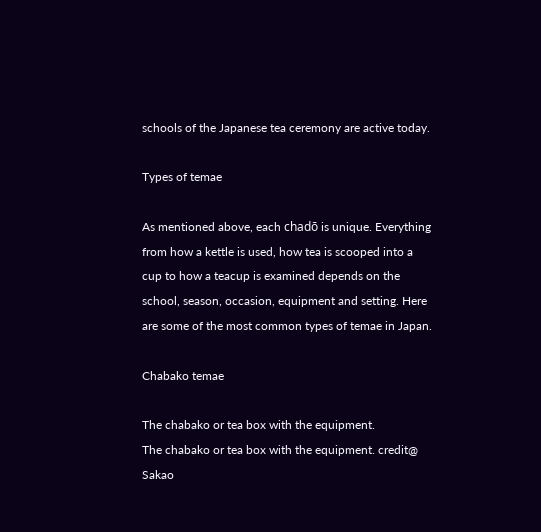schools of the Japanese tea ceremony are active today.

Types of temae

As mentioned above, each chadō is unique. Everything from how a kettle is used, how tea is scooped into a cup to how a teacup is examined depends on the school, season, occasion, equipment and setting. Here are some of the most common types of temae in Japan.

Chabako temae

The chabako or tea box with the equipment.
The chabako or tea box with the equipment. credit@ Sakao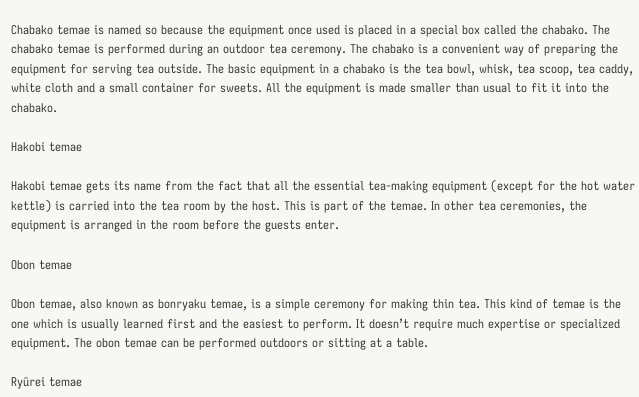Chabako temae is named so because the equipment once used is placed in a special box called the chabako. The chabako temae is performed during an outdoor tea ceremony. The chabako is a convenient way of preparing the equipment for serving tea outside. The basic equipment in a chabako is the tea bowl, whisk, tea scoop, tea caddy, white cloth and a small container for sweets. All the equipment is made smaller than usual to fit it into the chabako.

Hakobi temae

Hakobi temae gets its name from the fact that all the essential tea-making equipment (except for the hot water kettle) is carried into the tea room by the host. This is part of the temae. In other tea ceremonies, the equipment is arranged in the room before the guests enter.

Obon temae

Obon temae, also known as bonryaku temae, is a simple ceremony for making thin tea. This kind of temae is the one which is usually learned first and the easiest to perform. It doesn’t require much expertise or specialized equipment. The obon temae can be performed outdoors or sitting at a table.

Ryūrei temae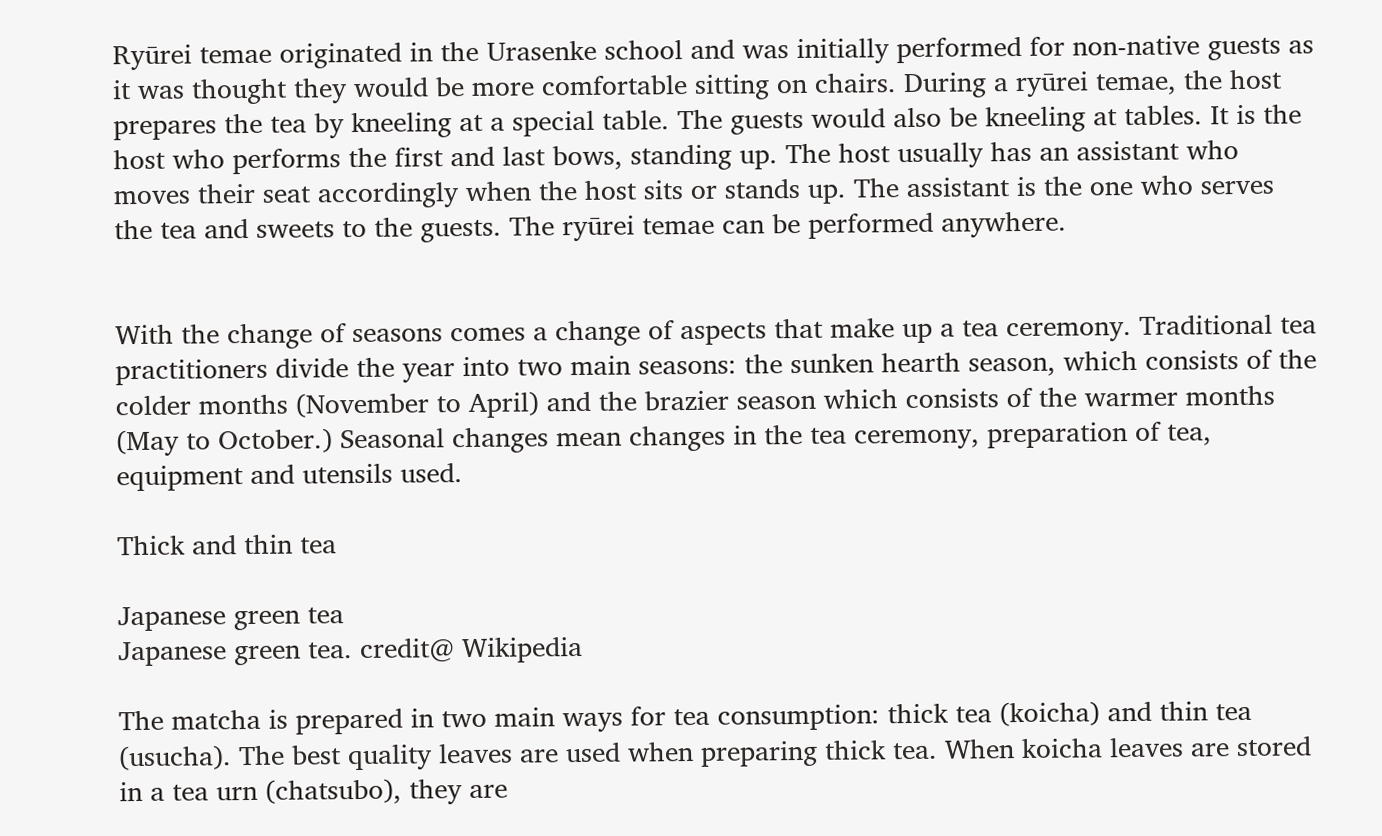Ryūrei temae originated in the Urasenke school and was initially performed for non-native guests as it was thought they would be more comfortable sitting on chairs. During a ryūrei temae, the host prepares the tea by kneeling at a special table. The guests would also be kneeling at tables. It is the host who performs the first and last bows, standing up. The host usually has an assistant who moves their seat accordingly when the host sits or stands up. The assistant is the one who serves the tea and sweets to the guests. The ryūrei temae can be performed anywhere.


With the change of seasons comes a change of aspects that make up a tea ceremony. Traditional tea practitioners divide the year into two main seasons: the sunken hearth season, which consists of the colder months (November to April) and the brazier season which consists of the warmer months (May to October.) Seasonal changes mean changes in the tea ceremony, preparation of tea, equipment and utensils used.

Thick and thin tea

Japanese green tea
Japanese green tea. credit@ Wikipedia

The matcha is prepared in two main ways for tea consumption: thick tea (koicha) and thin tea (usucha). The best quality leaves are used when preparing thick tea. When koicha leaves are stored in a tea urn (chatsubo), they are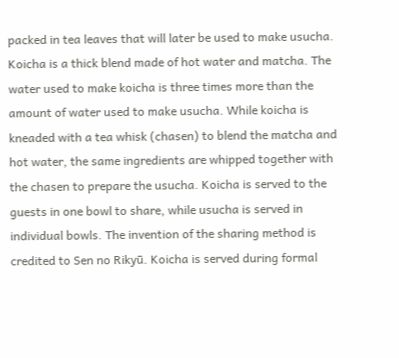packed in tea leaves that will later be used to make usucha. Koicha is a thick blend made of hot water and matcha. The water used to make koicha is three times more than the amount of water used to make usucha. While koicha is kneaded with a tea whisk (chasen) to blend the matcha and hot water, the same ingredients are whipped together with the chasen to prepare the usucha. Koicha is served to the guests in one bowl to share, while usucha is served in individual bowls. The invention of the sharing method is credited to Sen no Rikyū. Koicha is served during formal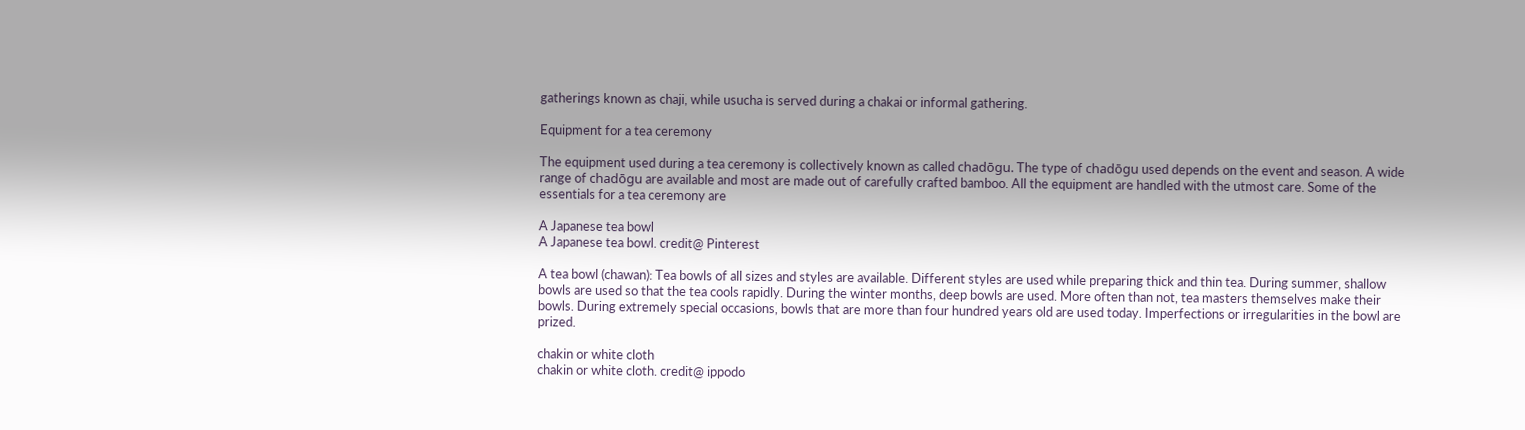gatherings known as chaji, while usucha is served during a chakai or informal gathering.

Equipment for a tea ceremony

The equipment used during a tea ceremony is collectively known as called chadōgu. The type of chadōgu used depends on the event and season. A wide range of chadōgu are available and most are made out of carefully crafted bamboo. All the equipment are handled with the utmost care. Some of the essentials for a tea ceremony are

A Japanese tea bowl
A Japanese tea bowl. credit@ Pinterest

A tea bowl (chawan): Tea bowls of all sizes and styles are available. Different styles are used while preparing thick and thin tea. During summer, shallow bowls are used so that the tea cools rapidly. During the winter months, deep bowls are used. More often than not, tea masters themselves make their bowls. During extremely special occasions, bowls that are more than four hundred years old are used today. Imperfections or irregularities in the bowl are prized.

chakin or white cloth
chakin or white cloth. credit@ ippodo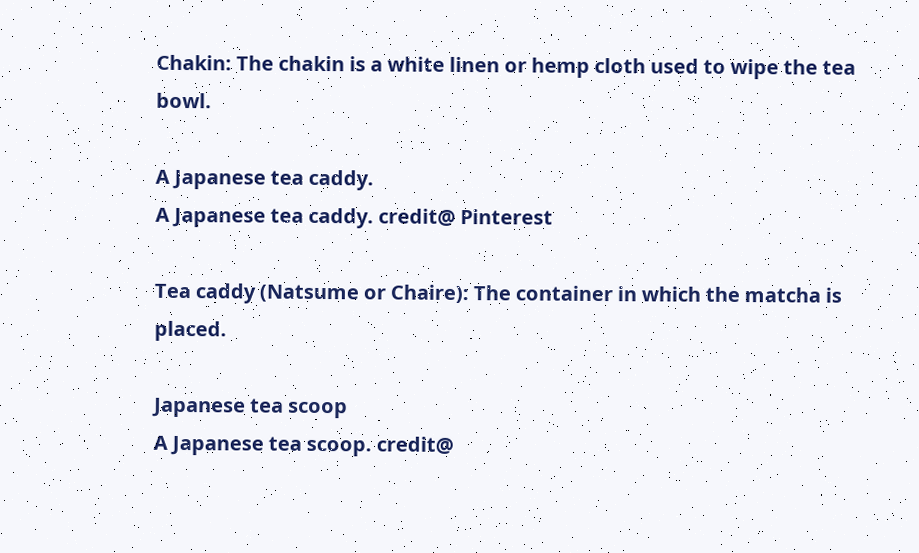Chakin: The chakin is a white linen or hemp cloth used to wipe the tea bowl.

A Japanese tea caddy.
A Japanese tea caddy. credit@ Pinterest

Tea caddy (Natsume or Chaire): The container in which the matcha is placed.

Japanese tea scoop
A Japanese tea scoop. credit@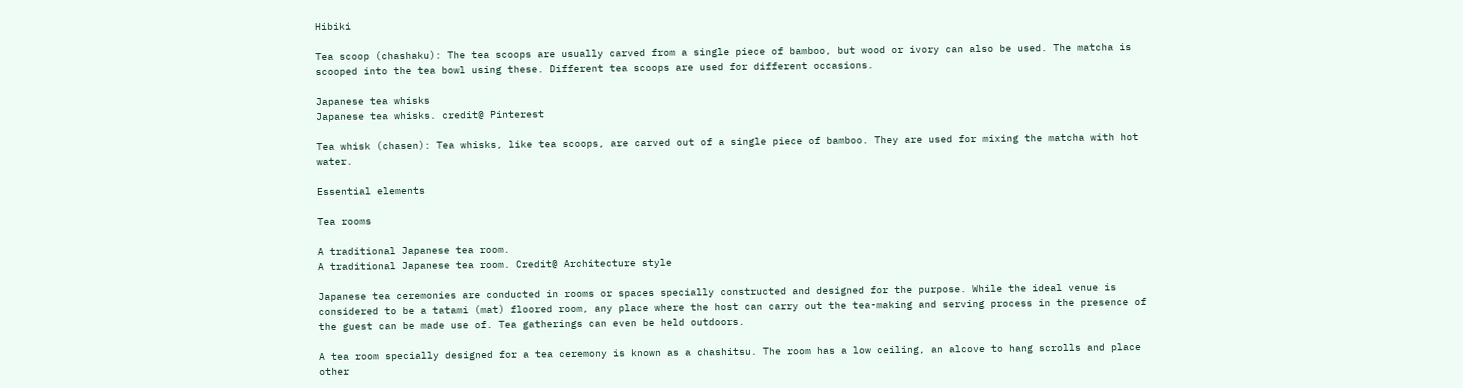Hibiki

Tea scoop (chashaku): The tea scoops are usually carved from a single piece of bamboo, but wood or ivory can also be used. The matcha is scooped into the tea bowl using these. Different tea scoops are used for different occasions.

Japanese tea whisks
Japanese tea whisks. credit@ Pinterest

Tea whisk (chasen): Tea whisks, like tea scoops, are carved out of a single piece of bamboo. They are used for mixing the matcha with hot water.

Essential elements

Tea rooms

A traditional Japanese tea room.
A traditional Japanese tea room. Credit@ Architecture style

Japanese tea ceremonies are conducted in rooms or spaces specially constructed and designed for the purpose. While the ideal venue is considered to be a tatami (mat) floored room, any place where the host can carry out the tea-making and serving process in the presence of the guest can be made use of. Tea gatherings can even be held outdoors.

A tea room specially designed for a tea ceremony is known as a chashitsu. The room has a low ceiling, an alcove to hang scrolls and place other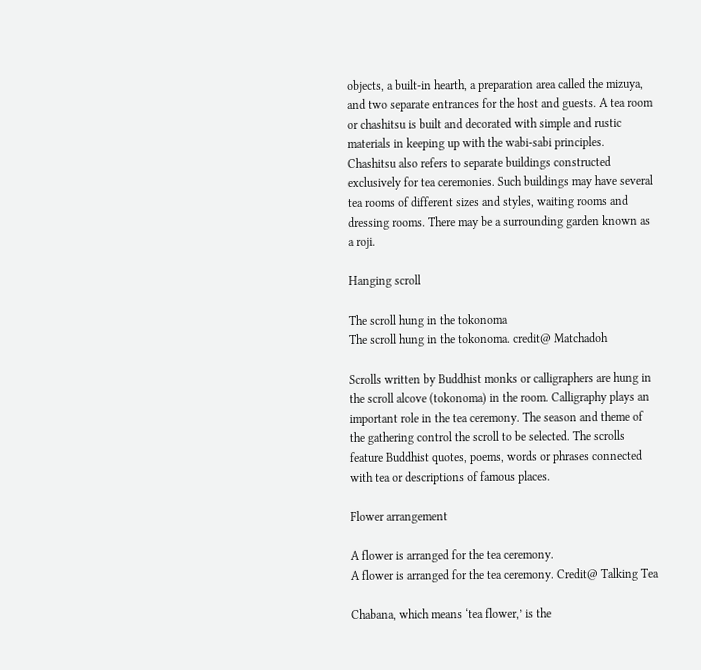objects, a built-in hearth, a preparation area called the mizuya, and two separate entrances for the host and guests. A tea room or chashitsu is built and decorated with simple and rustic materials in keeping up with the wabi-sabi principles. Chashitsu also refers to separate buildings constructed exclusively for tea ceremonies. Such buildings may have several tea rooms of different sizes and styles, waiting rooms and dressing rooms. There may be a surrounding garden known as a roji.

Hanging scroll

The scroll hung in the tokonoma
The scroll hung in the tokonoma. credit@ Matchadoh

Scrolls written by Buddhist monks or calligraphers are hung in the scroll alcove (tokonoma) in the room. Calligraphy plays an important role in the tea ceremony. The season and theme of the gathering control the scroll to be selected. The scrolls feature Buddhist quotes, poems, words or phrases connected with tea or descriptions of famous places.

Flower arrangement

A flower is arranged for the tea ceremony.
A flower is arranged for the tea ceremony. Credit@ Talking Tea

Chabana, which means ‘tea flower,’ is the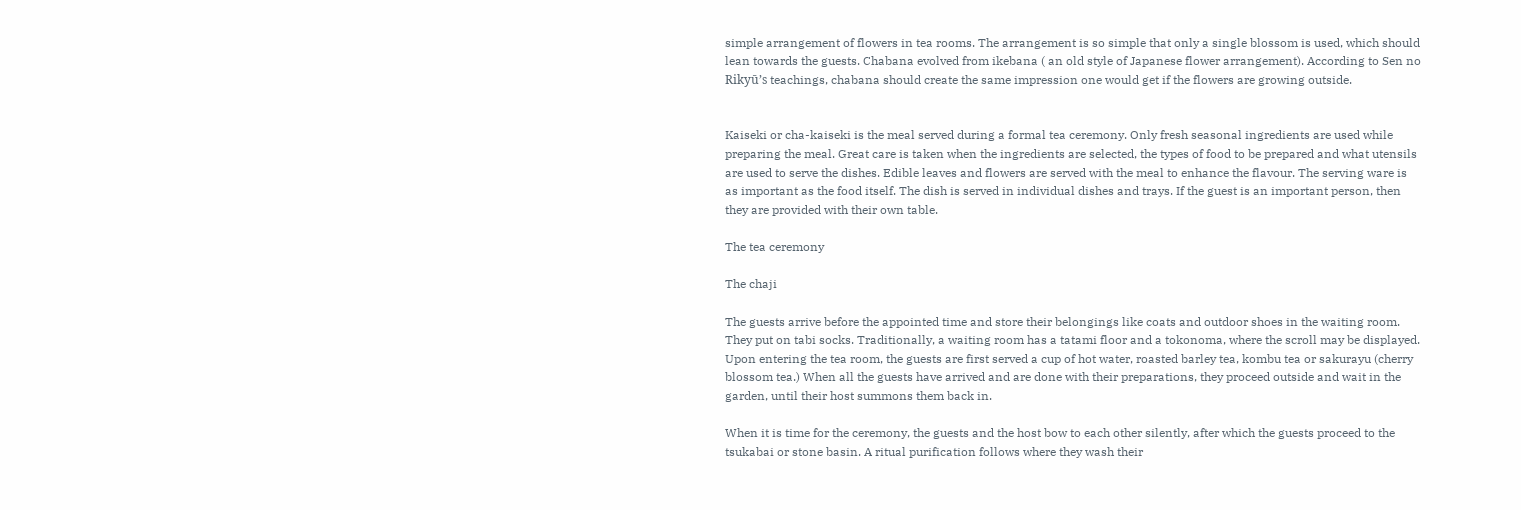simple arrangement of flowers in tea rooms. The arrangement is so simple that only a single blossom is used, which should lean towards the guests. Chabana evolved from ikebana ( an old style of Japanese flower arrangement). According to Sen no Rikyū’s teachings, chabana should create the same impression one would get if the flowers are growing outside.


Kaiseki or cha-kaiseki is the meal served during a formal tea ceremony. Only fresh seasonal ingredients are used while preparing the meal. Great care is taken when the ingredients are selected, the types of food to be prepared and what utensils are used to serve the dishes. Edible leaves and flowers are served with the meal to enhance the flavour. The serving ware is as important as the food itself. The dish is served in individual dishes and trays. If the guest is an important person, then they are provided with their own table.

The tea ceremony

The chaji

The guests arrive before the appointed time and store their belongings like coats and outdoor shoes in the waiting room. They put on tabi socks. Traditionally, a waiting room has a tatami floor and a tokonoma, where the scroll may be displayed. Upon entering the tea room, the guests are first served a cup of hot water, roasted barley tea, kombu tea or sakurayu (cherry blossom tea.) When all the guests have arrived and are done with their preparations, they proceed outside and wait in the garden, until their host summons them back in.

When it is time for the ceremony, the guests and the host bow to each other silently, after which the guests proceed to the tsukabai or stone basin. A ritual purification follows where they wash their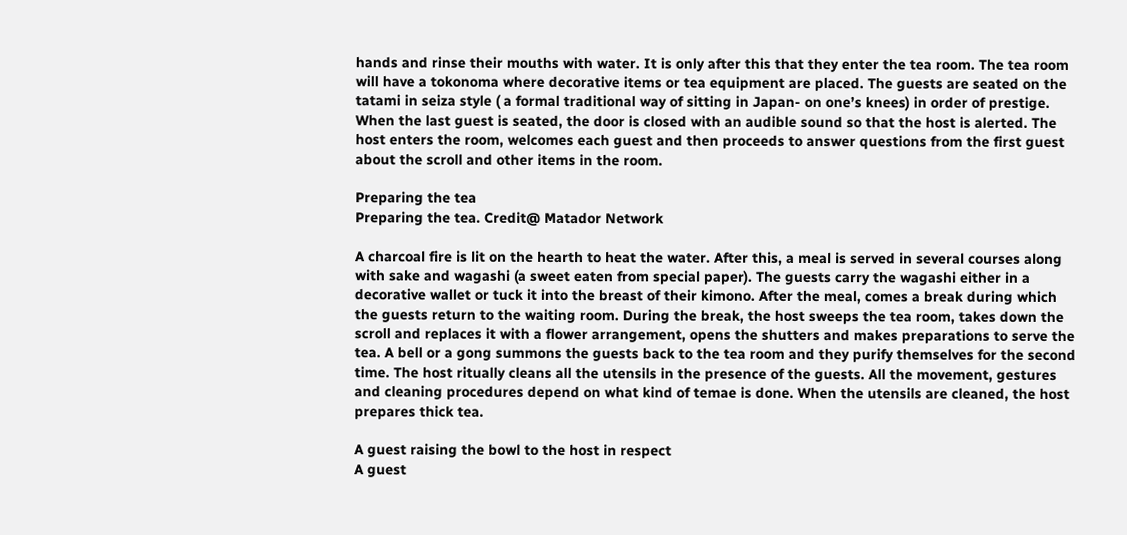hands and rinse their mouths with water. It is only after this that they enter the tea room. The tea room will have a tokonoma where decorative items or tea equipment are placed. The guests are seated on the tatami in seiza style ( a formal traditional way of sitting in Japan- on one’s knees) in order of prestige. When the last guest is seated, the door is closed with an audible sound so that the host is alerted. The host enters the room, welcomes each guest and then proceeds to answer questions from the first guest about the scroll and other items in the room.

Preparing the tea
Preparing the tea. Credit@ Matador Network

A charcoal fire is lit on the hearth to heat the water. After this, a meal is served in several courses along with sake and wagashi (a sweet eaten from special paper). The guests carry the wagashi either in a decorative wallet or tuck it into the breast of their kimono. After the meal, comes a break during which the guests return to the waiting room. During the break, the host sweeps the tea room, takes down the scroll and replaces it with a flower arrangement, opens the shutters and makes preparations to serve the tea. A bell or a gong summons the guests back to the tea room and they purify themselves for the second time. The host ritually cleans all the utensils in the presence of the guests. All the movement, gestures and cleaning procedures depend on what kind of temae is done. When the utensils are cleaned, the host prepares thick tea.

A guest raising the bowl to the host in respect
A guest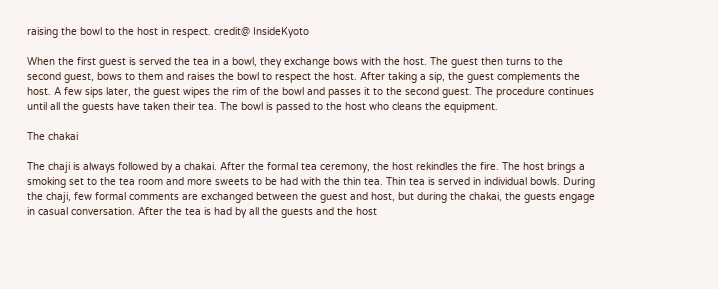raising the bowl to the host in respect. credit@ InsideKyoto

When the first guest is served the tea in a bowl, they exchange bows with the host. The guest then turns to the second guest, bows to them and raises the bowl to respect the host. After taking a sip, the guest complements the host. A few sips later, the guest wipes the rim of the bowl and passes it to the second guest. The procedure continues until all the guests have taken their tea. The bowl is passed to the host who cleans the equipment.

The chakai

The chaji is always followed by a chakai. After the formal tea ceremony, the host rekindles the fire. The host brings a smoking set to the tea room and more sweets to be had with the thin tea. Thin tea is served in individual bowls. During the chaji, few formal comments are exchanged between the guest and host, but during the chakai, the guests engage in casual conversation. After the tea is had by all the guests and the host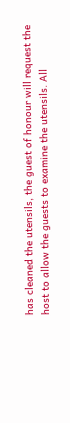has cleaned the utensils, the guest of honour will request the host to allow the guests to examine the utensils. All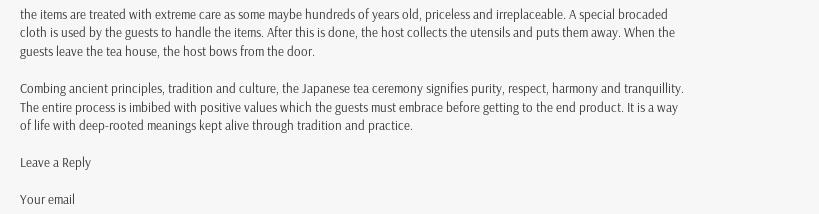the items are treated with extreme care as some maybe hundreds of years old, priceless and irreplaceable. A special brocaded cloth is used by the guests to handle the items. After this is done, the host collects the utensils and puts them away. When the guests leave the tea house, the host bows from the door.

Combing ancient principles, tradition and culture, the Japanese tea ceremony signifies purity, respect, harmony and tranquillity. The entire process is imbibed with positive values which the guests must embrace before getting to the end product. It is a way of life with deep-rooted meanings kept alive through tradition and practice.

Leave a Reply

Your email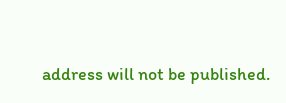address will not be published.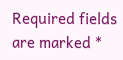Required fields are marked *